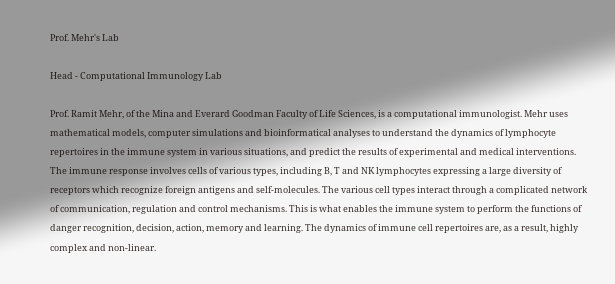Prof. Mehr's Lab

Head - Computational Immunology Lab

Prof. Ramit Mehr, of the Mina and Everard Goodman Faculty of Life Sciences, is a computational immunologist. Mehr uses mathematical models, computer simulations and bioinformatical analyses to understand the dynamics of lymphocyte repertoires in the immune system in various situations, and predict the results of experimental and medical interventions. The immune response involves cells of various types, including B, T and NK lymphocytes expressing a large diversity of receptors which recognize foreign antigens and self-molecules. The various cell types interact through a complicated network of communication, regulation and control mechanisms. This is what enables the immune system to perform the functions of danger recognition, decision, action, memory and learning. The dynamics of immune cell repertoires are, as a result, highly complex and non-linear.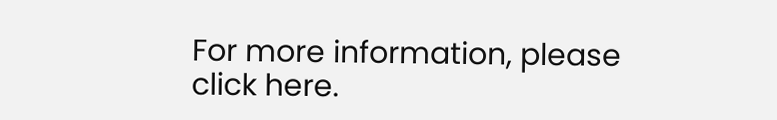For more information, please click here.